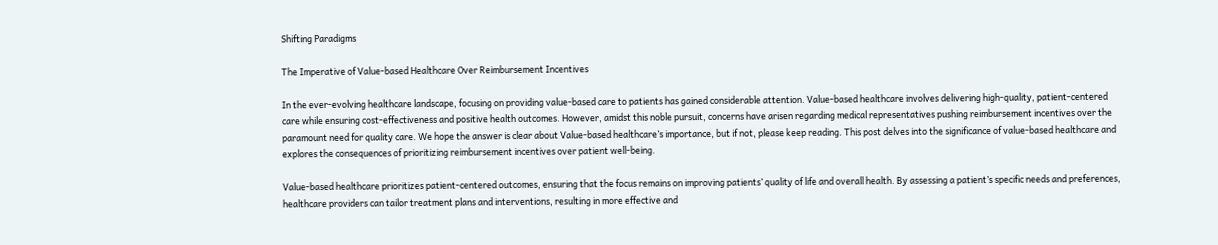Shifting Paradigms

The Imperative of Value-based Healthcare Over Reimbursement Incentives

In the ever-evolving healthcare landscape, focusing on providing value-based care to patients has gained considerable attention. Value-based healthcare involves delivering high-quality, patient-centered care while ensuring cost-effectiveness and positive health outcomes. However, amidst this noble pursuit, concerns have arisen regarding medical representatives pushing reimbursement incentives over the paramount need for quality care. We hope the answer is clear about Value-based healthcare’s importance, but if not, please keep reading. This post delves into the significance of value-based healthcare and explores the consequences of prioritizing reimbursement incentives over patient well-being.

Value-based healthcare prioritizes patient-centered outcomes, ensuring that the focus remains on improving patients’ quality of life and overall health. By assessing a patient’s specific needs and preferences, healthcare providers can tailor treatment plans and interventions, resulting in more effective and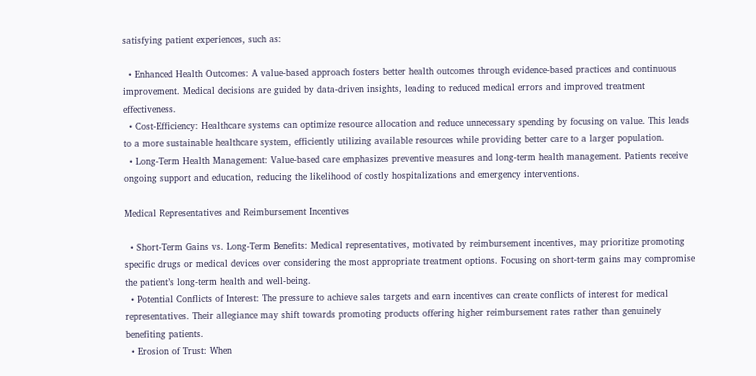satisfying patient experiences, such as:

  • Enhanced Health Outcomes: A value-based approach fosters better health outcomes through evidence-based practices and continuous improvement. Medical decisions are guided by data-driven insights, leading to reduced medical errors and improved treatment effectiveness.
  • Cost-Efficiency: Healthcare systems can optimize resource allocation and reduce unnecessary spending by focusing on value. This leads to a more sustainable healthcare system, efficiently utilizing available resources while providing better care to a larger population.
  • Long-Term Health Management: Value-based care emphasizes preventive measures and long-term health management. Patients receive ongoing support and education, reducing the likelihood of costly hospitalizations and emergency interventions.

Medical Representatives and Reimbursement Incentives

  • Short-Term Gains vs. Long-Term Benefits: Medical representatives, motivated by reimbursement incentives, may prioritize promoting specific drugs or medical devices over considering the most appropriate treatment options. Focusing on short-term gains may compromise the patient’s long-term health and well-being.
  • Potential Conflicts of Interest: The pressure to achieve sales targets and earn incentives can create conflicts of interest for medical representatives. Their allegiance may shift towards promoting products offering higher reimbursement rates rather than genuinely benefiting patients.
  • Erosion of Trust: When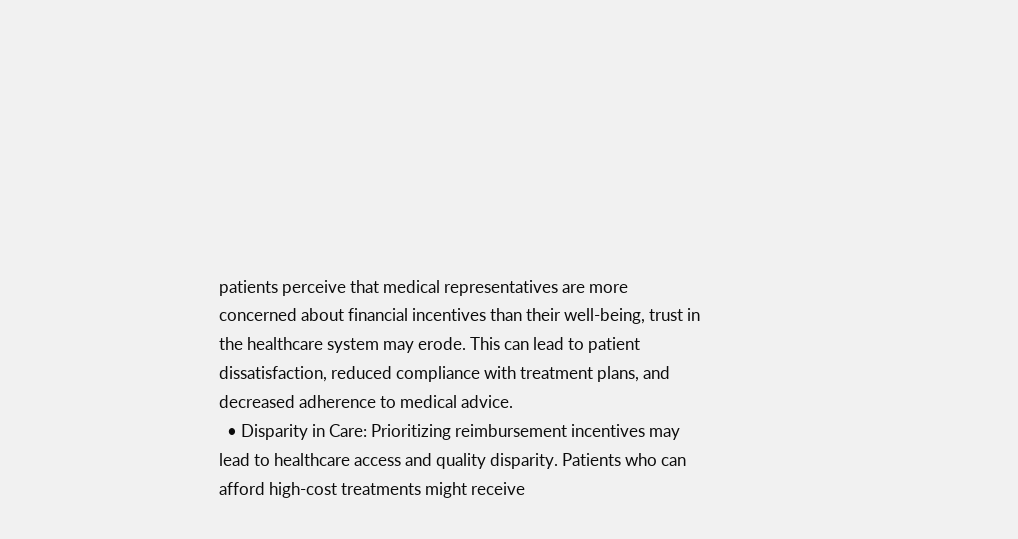patients perceive that medical representatives are more concerned about financial incentives than their well-being, trust in the healthcare system may erode. This can lead to patient dissatisfaction, reduced compliance with treatment plans, and decreased adherence to medical advice.
  • Disparity in Care: Prioritizing reimbursement incentives may lead to healthcare access and quality disparity. Patients who can afford high-cost treatments might receive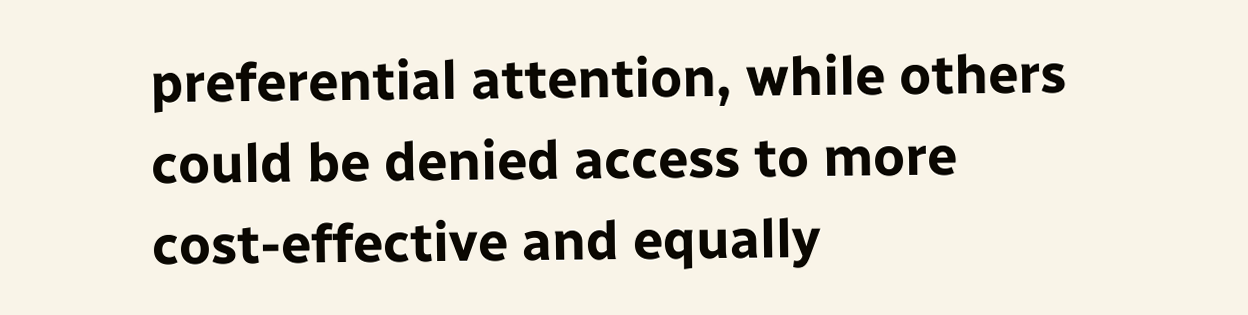preferential attention, while others could be denied access to more cost-effective and equally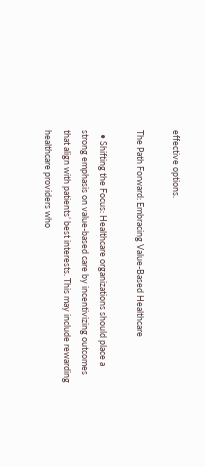effective options.

The Path Forward: Embracing Value-Based Healthcare

  • Shifting the Focus: Healthcare organizations should place a strong emphasis on value-based care by incentivizing outcomes that align with patients’ best interests. This may include rewarding healthcare providers who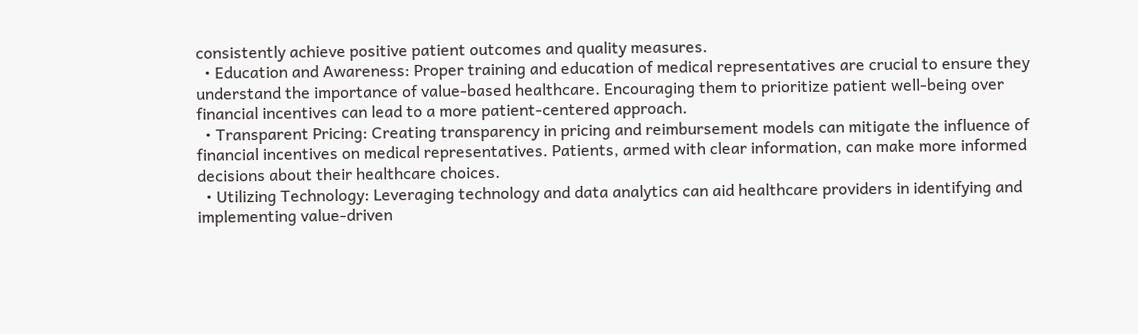consistently achieve positive patient outcomes and quality measures.
  • Education and Awareness: Proper training and education of medical representatives are crucial to ensure they understand the importance of value-based healthcare. Encouraging them to prioritize patient well-being over financial incentives can lead to a more patient-centered approach.
  • Transparent Pricing: Creating transparency in pricing and reimbursement models can mitigate the influence of financial incentives on medical representatives. Patients, armed with clear information, can make more informed decisions about their healthcare choices.
  • Utilizing Technology: Leveraging technology and data analytics can aid healthcare providers in identifying and implementing value-driven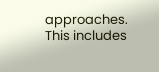approaches. This includes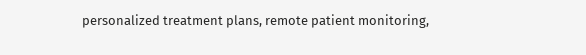personalized treatment plans, remote patient monitoring,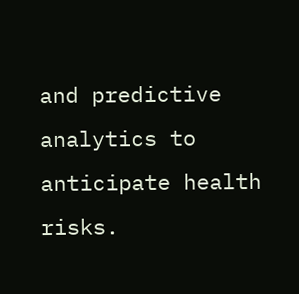and predictive analytics to anticipate health risks.